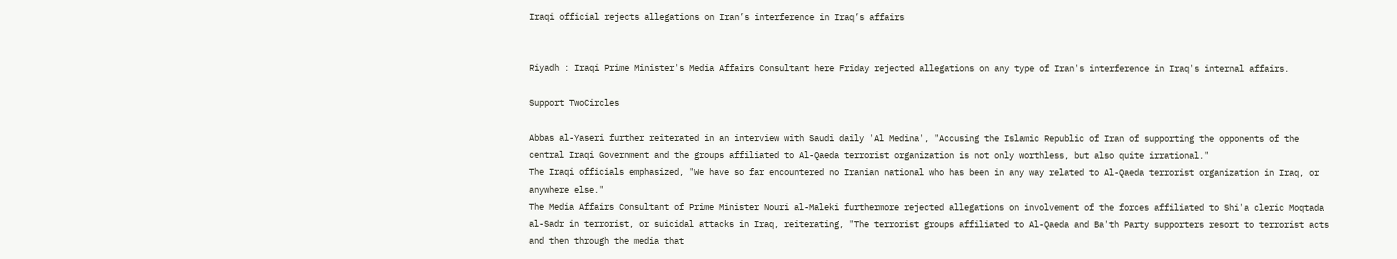Iraqi official rejects allegations on Iran’s interference in Iraq’s affairs


Riyadh : Iraqi Prime Minister's Media Affairs Consultant here Friday rejected allegations on any type of Iran's interference in Iraq's internal affairs.

Support TwoCircles

Abbas al-Yaseri further reiterated in an interview with Saudi daily 'Al Medina', "Accusing the Islamic Republic of Iran of supporting the opponents of the central Iraqi Government and the groups affiliated to Al-Qaeda terrorist organization is not only worthless, but also quite irrational."
The Iraqi officials emphasized, "We have so far encountered no Iranian national who has been in any way related to Al-Qaeda terrorist organization in Iraq, or anywhere else."
The Media Affairs Consultant of Prime Minister Nouri al-Maleki furthermore rejected allegations on involvement of the forces affiliated to Shi'a cleric Moqtada al-Sadr in terrorist, or suicidal attacks in Iraq, reiterating, "The terrorist groups affiliated to Al-Qaeda and Ba'th Party supporters resort to terrorist acts and then through the media that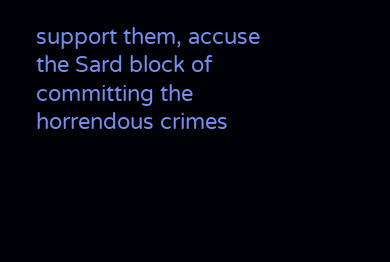support them, accuse the Sard block of committing the horrendous crimes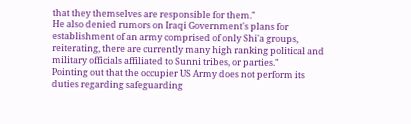that they themselves are responsible for them."
He also denied rumors on Iraqi Government's plans for
establishment of an army comprised of only Shi'a groups, reiterating, there are currently many high ranking political and military officials affiliated to Sunni tribes, or parties."
Pointing out that the occupier US Army does not perform its duties regarding safeguarding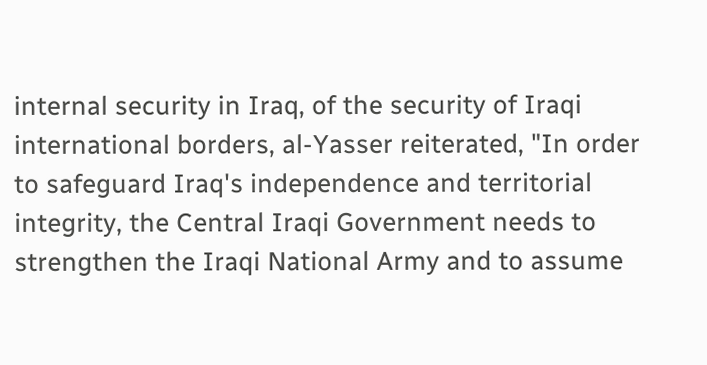internal security in Iraq, of the security of Iraqi international borders, al-Yasser reiterated, "In order to safeguard Iraq's independence and territorial integrity, the Central Iraqi Government needs to strengthen the Iraqi National Army and to assume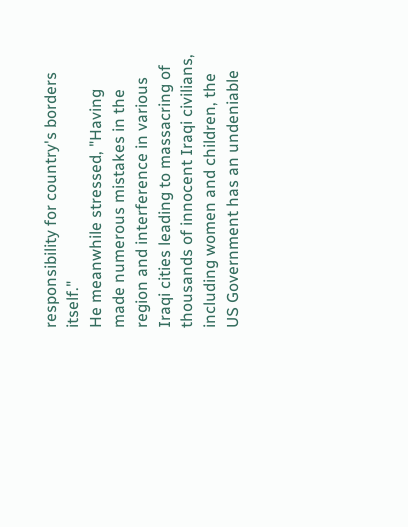responsibility for country's borders itself."
He meanwhile stressed, "Having made numerous mistakes in the region and interference in various Iraqi cities leading to massacring of thousands of innocent Iraqi civilians, including women and children, the US Government has an undeniable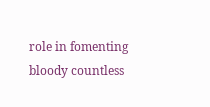role in fomenting bloody countless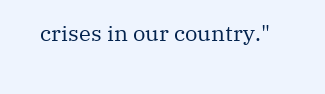crises in our country."